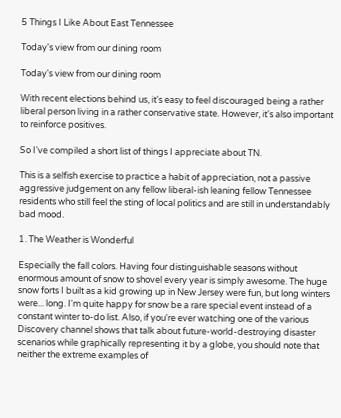5 Things I Like About East Tennessee

Today's view from our dining room

Today's view from our dining room

With recent elections behind us, it's easy to feel discouraged being a rather liberal person living in a rather conservative state. However, it's also important to reinforce positives.

So I've compiled a short list of things I appreciate about TN.

This is a selfish exercise to practice a habit of appreciation, not a passive aggressive judgement on any fellow liberal-ish leaning fellow Tennessee residents who still feel the sting of local politics and are still in understandably bad mood.

1. The Weather is Wonderful

Especially the fall colors. Having four distinguishable seasons without enormous amount of snow to shovel every year is simply awesome. The huge snow forts I built as a kid growing up in New Jersey were fun, but long winters were... long. I'm quite happy for snow be a rare special event instead of a constant winter to-do list. Also, if you're ever watching one of the various Discovery channel shows that talk about future-world-destroying disaster scenarios while graphically representing it by a globe, you should note that neither the extreme examples of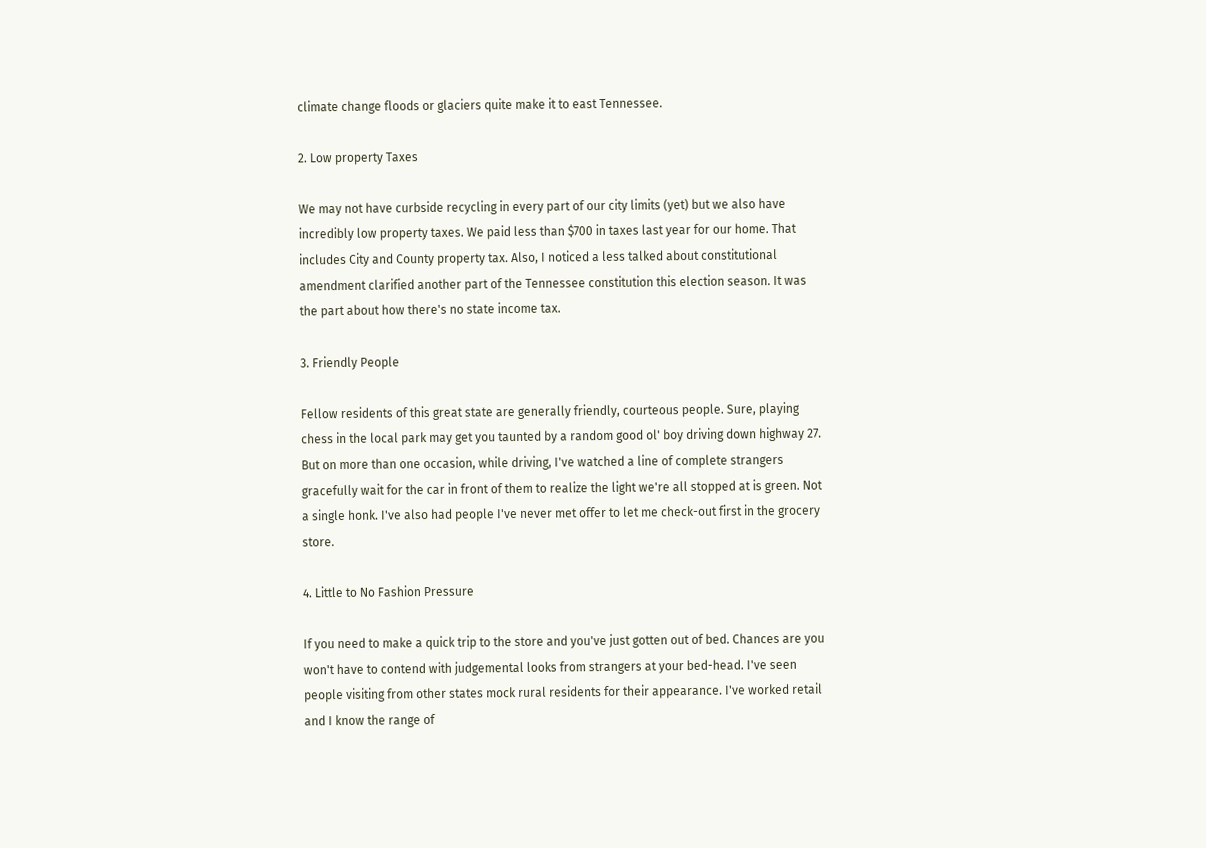climate change floods or glaciers quite make it to east Tennessee.

2. Low property Taxes

We may not have curbside recycling in every part of our city limits (yet) but we also have incredibly low property taxes. We paid less than $700 in taxes last year for our home. That includes City and County property tax. Also, I noticed a less talked about constitutional amendment clarified another part of the Tennessee constitution this election season. It was the part about how there's no state income tax.

3. Friendly People

Fellow residents of this great state are generally friendly, courteous people. Sure, playing chess in the local park may get you taunted by a random good ol' boy driving down highway 27. But on more than one occasion, while driving, I've watched a line of complete strangers gracefully wait for the car in front of them to realize the light we're all stopped at is green. Not a single honk. I've also had people I've never met offer to let me check-out first in the grocery store.

4. Little to No Fashion Pressure

If you need to make a quick trip to the store and you've just gotten out of bed. Chances are you won't have to contend with judgemental looks from strangers at your bed-head. I've seen people visiting from other states mock rural residents for their appearance. I've worked retail and I know the range of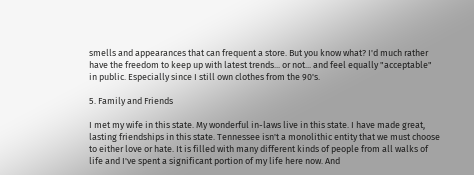smells and appearances that can frequent a store. But you know what? I'd much rather have the freedom to keep up with latest trends... or not... and feel equally "acceptable" in public. Especially since I still own clothes from the 90's.

5. Family and Friends

I met my wife in this state. My wonderful in-laws live in this state. I have made great, lasting friendships in this state. Tennessee isn't a monolithic entity that we must choose to either love or hate. It is filled with many different kinds of people from all walks of life and I've spent a significant portion of my life here now. And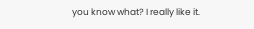you know what? I really like it.